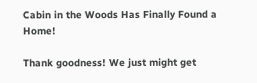Cabin in the Woods Has Finally Found a Home!

Thank goodness! We just might get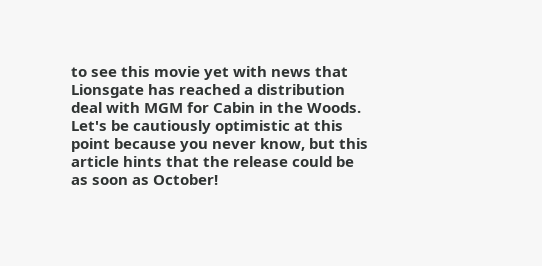to see this movie yet with news that Lionsgate has reached a distribution deal with MGM for Cabin in the Woods. Let's be cautiously optimistic at this point because you never know, but this article hints that the release could be as soon as October!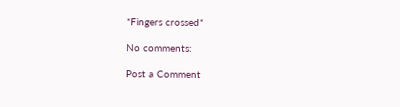*Fingers crossed*

No comments:

Post a Comment